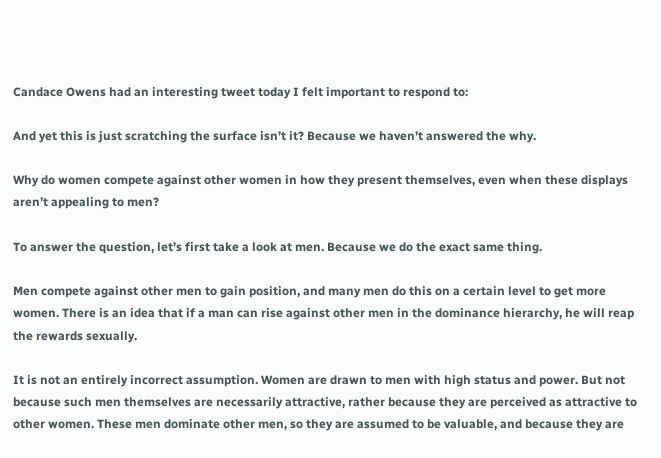Candace Owens had an interesting tweet today I felt important to respond to:

And yet this is just scratching the surface isn’t it? Because we haven’t answered the why.

Why do women compete against other women in how they present themselves, even when these displays aren’t appealing to men?

To answer the question, let’s first take a look at men. Because we do the exact same thing.

Men compete against other men to gain position, and many men do this on a certain level to get more women. There is an idea that if a man can rise against other men in the dominance hierarchy, he will reap the rewards sexually.

It is not an entirely incorrect assumption. Women are drawn to men with high status and power. But not because such men themselves are necessarily attractive, rather because they are perceived as attractive to other women. These men dominate other men, so they are assumed to be valuable, and because they are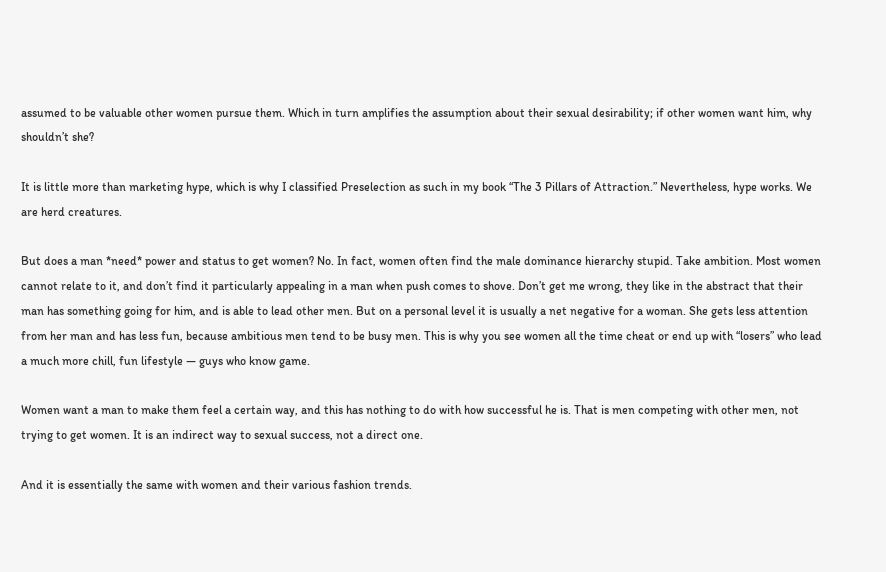assumed to be valuable other women pursue them. Which in turn amplifies the assumption about their sexual desirability; if other women want him, why shouldn’t she?

It is little more than marketing hype, which is why I classified Preselection as such in my book “The 3 Pillars of Attraction.” Nevertheless, hype works. We are herd creatures.

But does a man *need* power and status to get women? No. In fact, women often find the male dominance hierarchy stupid. Take ambition. Most women cannot relate to it, and don’t find it particularly appealing in a man when push comes to shove. Don’t get me wrong, they like in the abstract that their man has something going for him, and is able to lead other men. But on a personal level it is usually a net negative for a woman. She gets less attention from her man and has less fun, because ambitious men tend to be busy men. This is why you see women all the time cheat or end up with “losers” who lead a much more chill, fun lifestyle — guys who know game.

Women want a man to make them feel a certain way, and this has nothing to do with how successful he is. That is men competing with other men, not trying to get women. It is an indirect way to sexual success, not a direct one.

And it is essentially the same with women and their various fashion trends.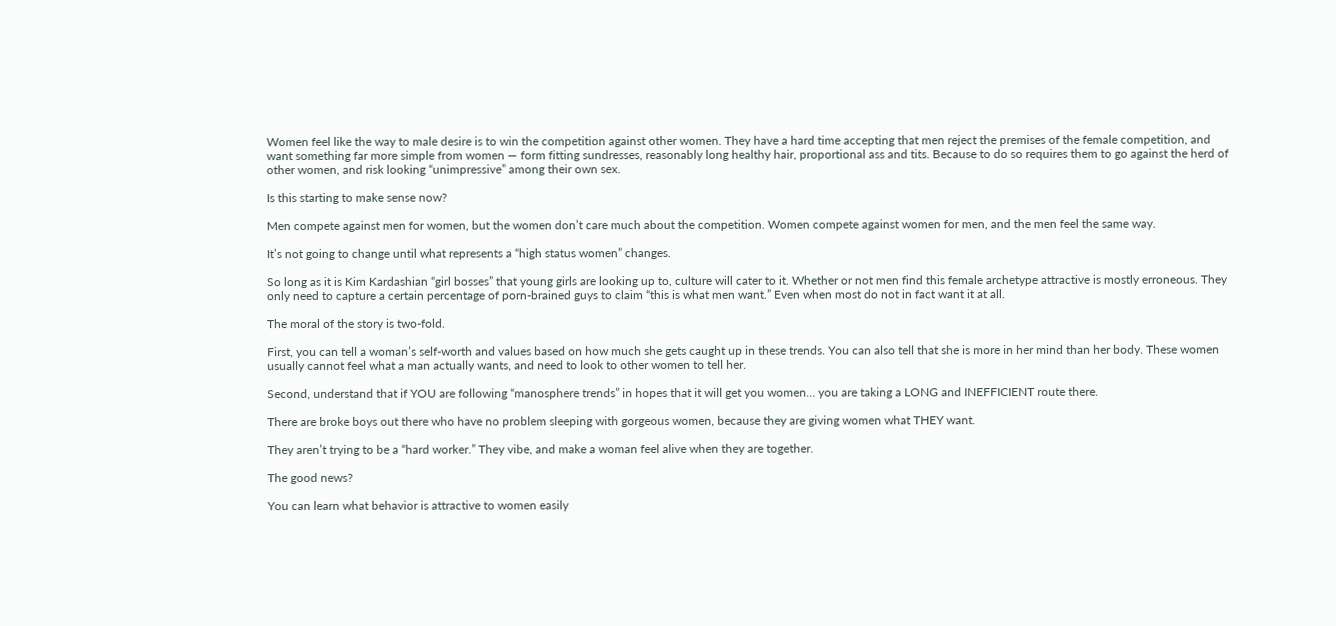Women feel like the way to male desire is to win the competition against other women. They have a hard time accepting that men reject the premises of the female competition, and want something far more simple from women — form fitting sundresses, reasonably long healthy hair, proportional ass and tits. Because to do so requires them to go against the herd of other women, and risk looking “unimpressive” among their own sex.

Is this starting to make sense now?

Men compete against men for women, but the women don’t care much about the competition. Women compete against women for men, and the men feel the same way.

It’s not going to change until what represents a “high status women” changes.

So long as it is Kim Kardashian “girl bosses” that young girls are looking up to, culture will cater to it. Whether or not men find this female archetype attractive is mostly erroneous. They only need to capture a certain percentage of porn-brained guys to claim “this is what men want.” Even when most do not in fact want it at all.

The moral of the story is two-fold.

First, you can tell a woman’s self-worth and values based on how much she gets caught up in these trends. You can also tell that she is more in her mind than her body. These women usually cannot feel what a man actually wants, and need to look to other women to tell her.

Second, understand that if YOU are following “manosphere trends” in hopes that it will get you women… you are taking a LONG and INEFFICIENT route there.

There are broke boys out there who have no problem sleeping with gorgeous women, because they are giving women what THEY want.

They aren’t trying to be a “hard worker.” They vibe, and make a woman feel alive when they are together.

The good news?

You can learn what behavior is attractive to women easily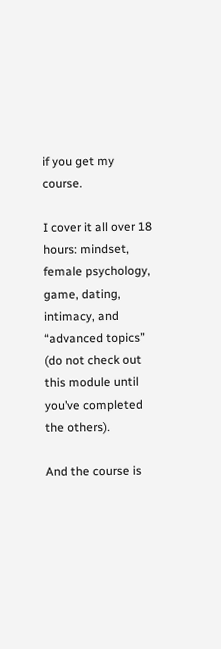if you get my course.

I cover it all over 18 hours: mindset, female psychology, game, dating, intimacy, and “advanced topics” (do not check out this module until you’ve completed the others).

And the course is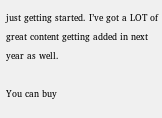just getting started. I’ve got a LOT of great content getting added in next year as well.

You can buy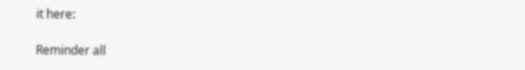it here:

Reminder all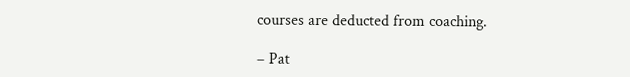courses are deducted from coaching.

– Pat